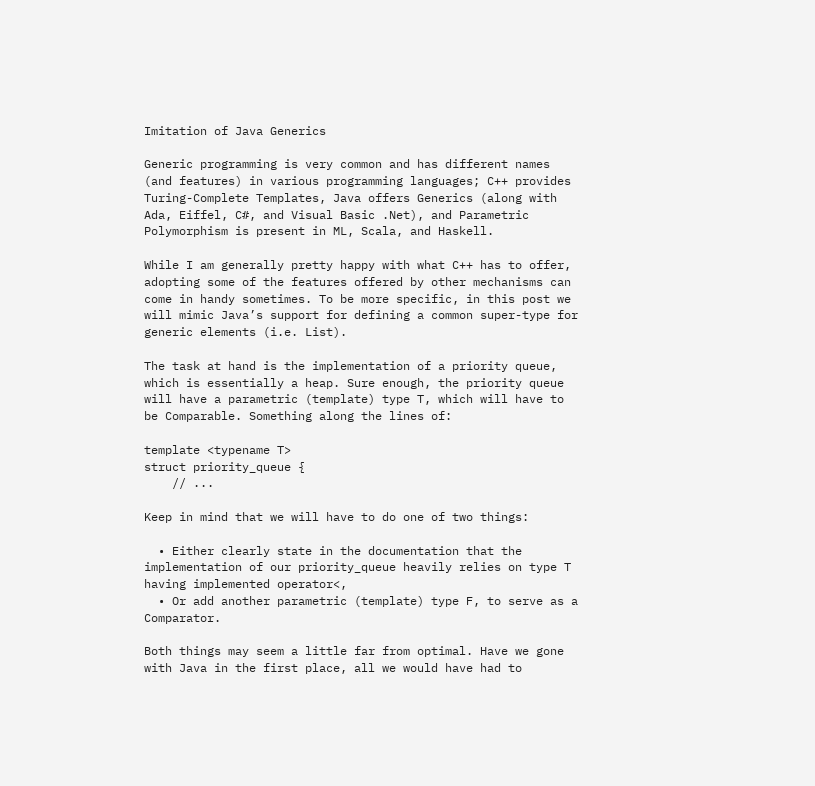Imitation of Java Generics

Generic programming is very common and has different names (and features) in various programming languages; C++ provides Turing-Complete Templates, Java offers Generics (along with Ada, Eiffel, C#, and Visual Basic .Net), and Parametric Polymorphism is present in ML, Scala, and Haskell.

While I am generally pretty happy with what C++ has to offer, adopting some of the features offered by other mechanisms can come in handy sometimes. To be more specific, in this post we will mimic Java’s support for defining a common super-type for generic elements (i.e. List).

The task at hand is the implementation of a priority queue, which is essentially a heap. Sure enough, the priority queue will have a parametric (template) type T, which will have to be Comparable. Something along the lines of:

template <typename T>
struct priority_queue {
    // ...

Keep in mind that we will have to do one of two things:

  • Either clearly state in the documentation that the implementation of our priority_queue heavily relies on type T having implemented operator<,
  • Or add another parametric (template) type F, to serve as a Comparator.

Both things may seem a little far from optimal. Have we gone with Java in the first place, all we would have had to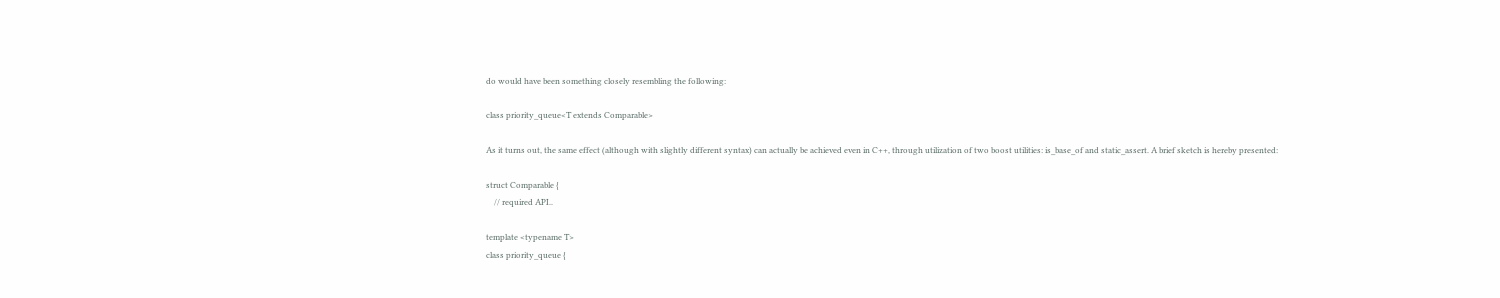do would have been something closely resembling the following:

class priority_queue<T extends Comparable>

As it turns out, the same effect (although with slightly different syntax) can actually be achieved even in C++, through utilization of two boost utilities: is_base_of and static_assert. A brief sketch is hereby presented:

struct Comparable {
    // required API..

template <typename T>
class priority_queue {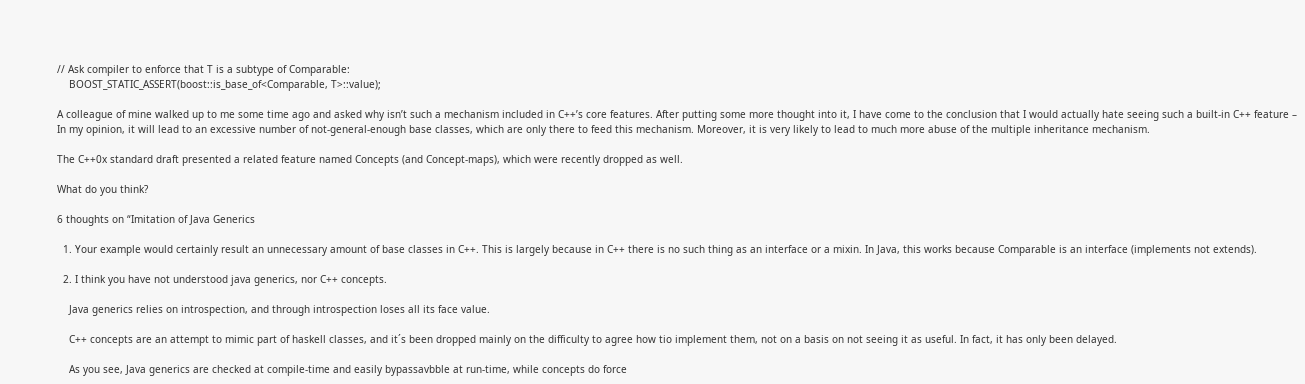// Ask compiler to enforce that T is a subtype of Comparable:
    BOOST_STATIC_ASSERT(boost::is_base_of<Comparable, T>::value);

A colleague of mine walked up to me some time ago and asked why isn’t such a mechanism included in C++’s core features. After putting some more thought into it, I have come to the conclusion that I would actually hate seeing such a built-in C++ feature – In my opinion, it will lead to an excessive number of not-general-enough base classes, which are only there to feed this mechanism. Moreover, it is very likely to lead to much more abuse of the multiple inheritance mechanism.

The C++0x standard draft presented a related feature named Concepts (and Concept-maps), which were recently dropped as well.

What do you think?

6 thoughts on “Imitation of Java Generics

  1. Your example would certainly result an unnecessary amount of base classes in C++. This is largely because in C++ there is no such thing as an interface or a mixin. In Java, this works because Comparable is an interface (implements not extends).

  2. I think you have not understood java generics, nor C++ concepts.

    Java generics relies on introspection, and through introspection loses all its face value.

    C++ concepts are an attempt to mimic part of haskell classes, and it´s been dropped mainly on the difficulty to agree how tio implement them, not on a basis on not seeing it as useful. In fact, it has only been delayed.

    As you see, Java generics are checked at compile-time and easily bypassavbble at run-time, while concepts do force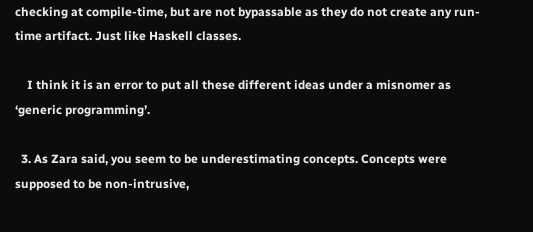checking at compile-time, but are not bypassable as they do not create any run-time artifact. Just like Haskell classes.

    I think it is an error to put all these different ideas under a misnomer as ‘generic programming’.

  3. As Zara said, you seem to be underestimating concepts. Concepts were supposed to be non-intrusive,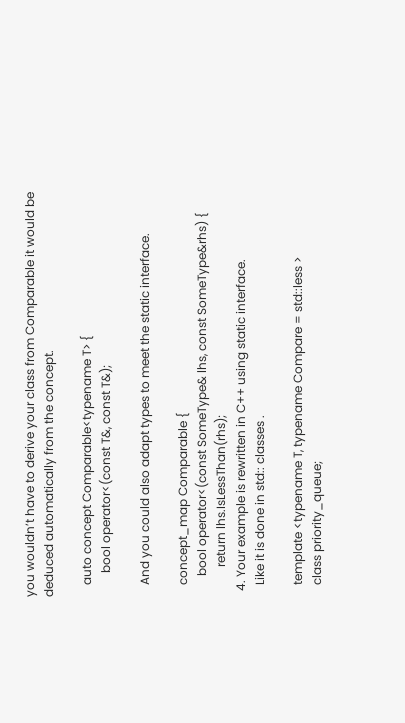you wouldn’t have to derive your class from Comparable it would be deduced automatically from the concept.

    auto concept Comparable<typename T> {
        bool operator<(const T&, const T&);

    And you could also adapt types to meet the static interface.

    concept_map Comparable {
       bool operator<(const SomeType& lhs, const SomeType&rhs) {
          return lhs.IsLessThan(rhs);
  4. Your example is rewritten in C++ using static interface.
    Like it is done in std:: classes .

    template <typename T, typename Compare = std::less >
    class priority_queue;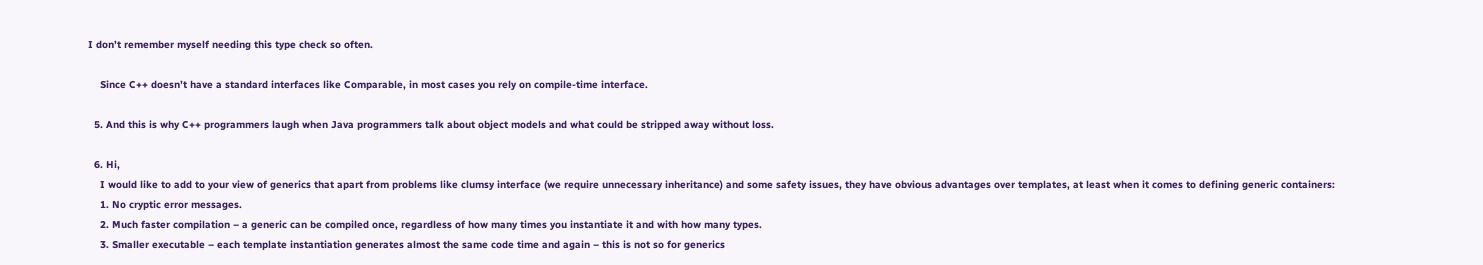I don’t remember myself needing this type check so often.

    Since C++ doesn’t have a standard interfaces like Comparable, in most cases you rely on compile-time interface.

  5. And this is why C++ programmers laugh when Java programmers talk about object models and what could be stripped away without loss.

  6. Hi,
    I would like to add to your view of generics that apart from problems like clumsy interface (we require unnecessary inheritance) and some safety issues, they have obvious advantages over templates, at least when it comes to defining generic containers:
    1. No cryptic error messages.
    2. Much faster compilation – a generic can be compiled once, regardless of how many times you instantiate it and with how many types.
    3. Smaller executable – each template instantiation generates almost the same code time and again – this is not so for generics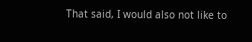That said, I would also not like to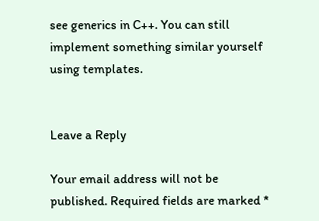see generics in C++. You can still implement something similar yourself using templates.


Leave a Reply

Your email address will not be published. Required fields are marked *